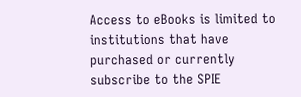Access to eBooks is limited to institutions that have purchased or currently subscribe to the SPIE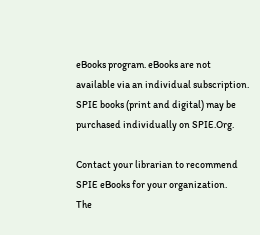eBooks program. eBooks are not available via an individual subscription. SPIE books (print and digital) may be purchased individually on SPIE.Org.

Contact your librarian to recommend SPIE eBooks for your organization.
The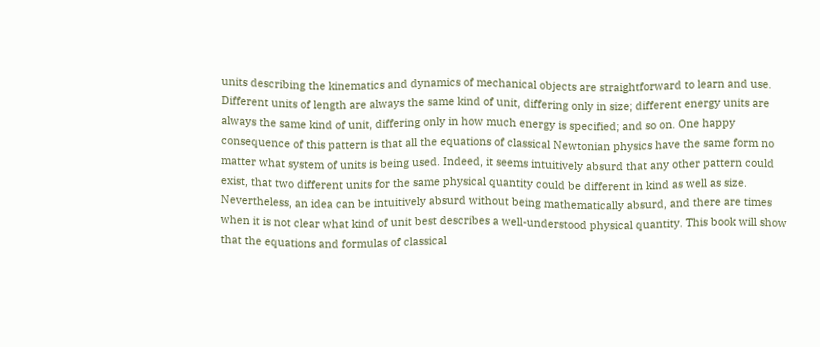units describing the kinematics and dynamics of mechanical objects are straightforward to learn and use. Different units of length are always the same kind of unit, differing only in size; different energy units are always the same kind of unit, differing only in how much energy is specified; and so on. One happy consequence of this pattern is that all the equations of classical Newtonian physics have the same form no matter what system of units is being used. Indeed, it seems intuitively absurd that any other pattern could exist, that two different units for the same physical quantity could be different in kind as well as size. Nevertheless, an idea can be intuitively absurd without being mathematically absurd, and there are times when it is not clear what kind of unit best describes a well-understood physical quantity. This book will show that the equations and formulas of classical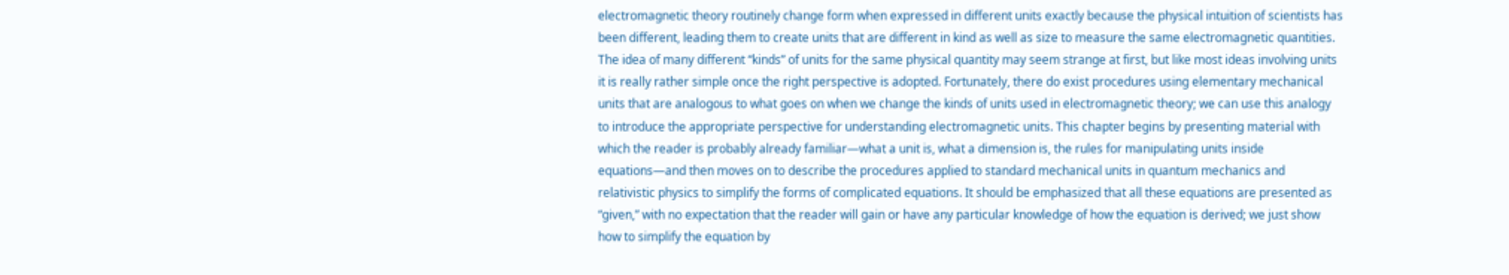electromagnetic theory routinely change form when expressed in different units exactly because the physical intuition of scientists has been different, leading them to create units that are different in kind as well as size to measure the same electromagnetic quantities. The idea of many different “kinds” of units for the same physical quantity may seem strange at first, but like most ideas involving units it is really rather simple once the right perspective is adopted. Fortunately, there do exist procedures using elementary mechanical units that are analogous to what goes on when we change the kinds of units used in electromagnetic theory; we can use this analogy to introduce the appropriate perspective for understanding electromagnetic units. This chapter begins by presenting material with which the reader is probably already familiar—what a unit is, what a dimension is, the rules for manipulating units inside equations—and then moves on to describe the procedures applied to standard mechanical units in quantum mechanics and relativistic physics to simplify the forms of complicated equations. It should be emphasized that all these equations are presented as “given,” with no expectation that the reader will gain or have any particular knowledge of how the equation is derived; we just show how to simplify the equation by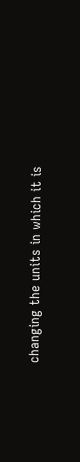changing the units in which it is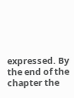expressed. By the end of the chapter the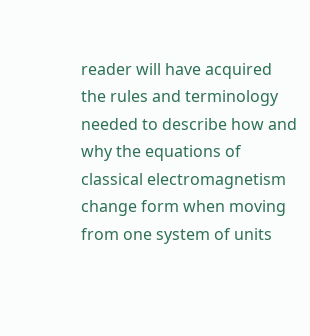reader will have acquired the rules and terminology needed to describe how and why the equations of classical electromagnetism change form when moving from one system of units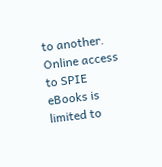to another.
Online access to SPIE eBooks is limited to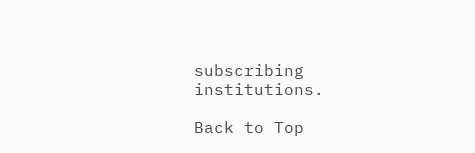subscribing institutions.

Back to Top